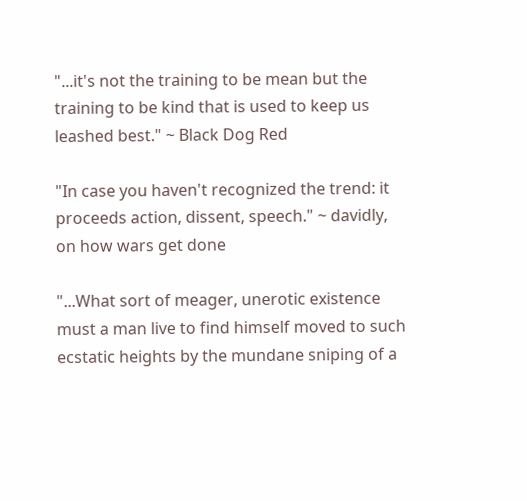"...it's not the training to be mean but the training to be kind that is used to keep us leashed best." ~ Black Dog Red

"In case you haven't recognized the trend: it proceeds action, dissent, speech." ~ davidly, on how wars get done

"...What sort of meager, unerotic existence must a man live to find himself moved to such ecstatic heights by the mundane sniping of a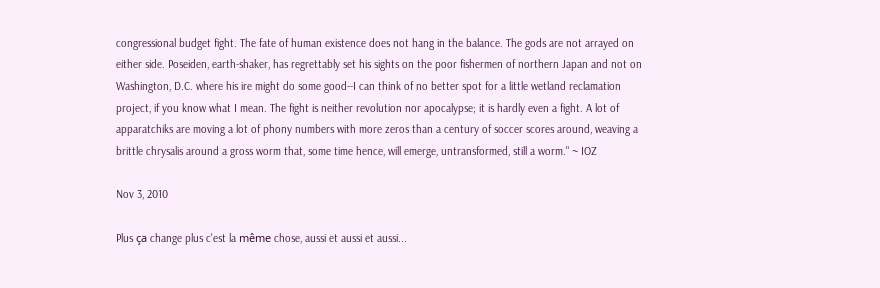congressional budget fight. The fate of human existence does not hang in the balance. The gods are not arrayed on either side. Poseiden, earth-shaker, has regrettably set his sights on the poor fishermen of northern Japan and not on Washington, D.C. where his ire might do some good--I can think of no better spot for a little wetland reclamation project, if you know what I mean. The fight is neither revolution nor apocalypse; it is hardly even a fight. A lot of apparatchiks are moving a lot of phony numbers with more zeros than a century of soccer scores around, weaving a brittle chrysalis around a gross worm that, some time hence, will emerge, untransformed, still a worm." ~ IOZ

Nov 3, 2010

Plus ça change plus c'est la même chose, aussi et aussi et aussi...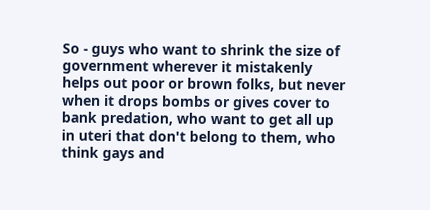So - guys who want to shrink the size of government wherever it mistakenly helps out poor or brown folks, but never when it drops bombs or gives cover to bank predation, who want to get all up in uteri that don't belong to them, who think gays and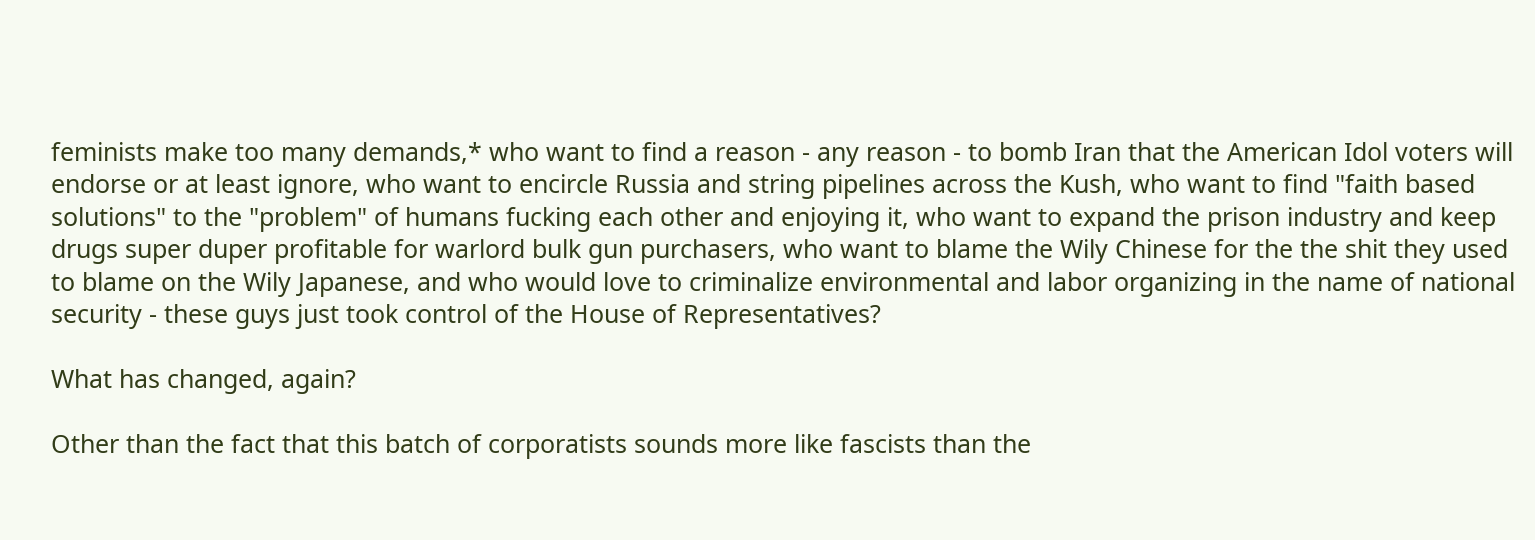feminists make too many demands,* who want to find a reason - any reason - to bomb Iran that the American Idol voters will endorse or at least ignore, who want to encircle Russia and string pipelines across the Kush, who want to find "faith based solutions" to the "problem" of humans fucking each other and enjoying it, who want to expand the prison industry and keep drugs super duper profitable for warlord bulk gun purchasers, who want to blame the Wily Chinese for the the shit they used to blame on the Wily Japanese, and who would love to criminalize environmental and labor organizing in the name of national security - these guys just took control of the House of Representatives?

What has changed, again?

Other than the fact that this batch of corporatists sounds more like fascists than the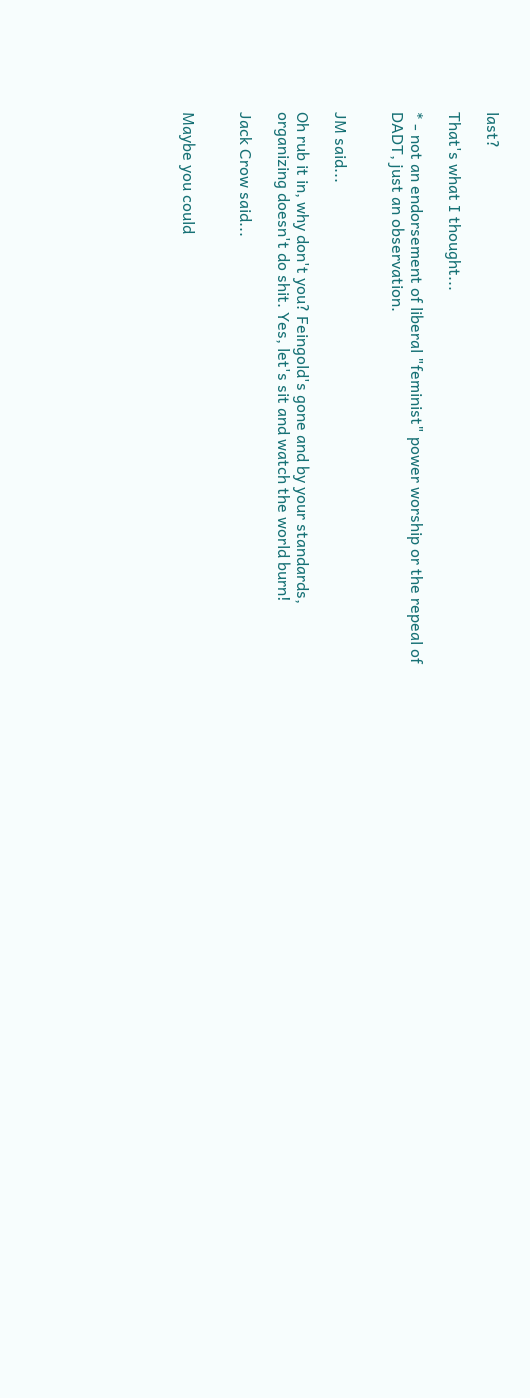last?

That's what I thought...

* - not an endorsement of liberal "feminist" power worship or the repeal of DADT, just an observation.


JM said...

Oh rub it in, why don't you? Feingold's gone and by your standards, organizing doesn't do shit. Yes, let's sit and watch the world burn!

Jack Crow said...


Maybe you could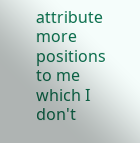attribute more positions to me which I don't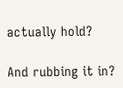actually hold?

And rubbing it in?